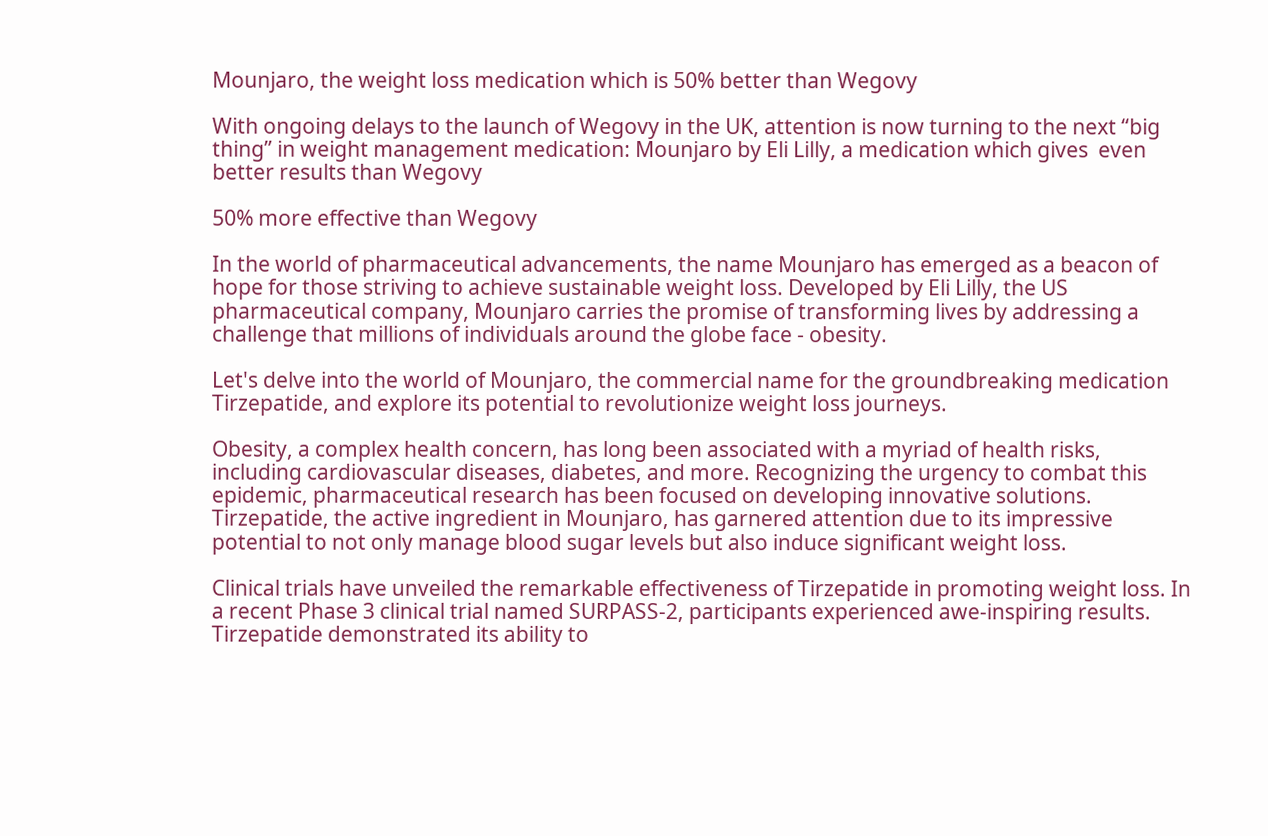Mounjaro, the weight loss medication which is 50% better than Wegovy

With ongoing delays to the launch of Wegovy in the UK, attention is now turning to the next “big thing” in weight management medication: Mounjaro by Eli Lilly, a medication which gives  even better results than Wegovy

50% more effective than Wegovy

In the world of pharmaceutical advancements, the name Mounjaro has emerged as a beacon of hope for those striving to achieve sustainable weight loss. Developed by Eli Lilly, the US pharmaceutical company, Mounjaro carries the promise of transforming lives by addressing a challenge that millions of individuals around the globe face - obesity.

Let's delve into the world of Mounjaro, the commercial name for the groundbreaking medication Tirzepatide, and explore its potential to revolutionize weight loss journeys.

Obesity, a complex health concern, has long been associated with a myriad of health risks, including cardiovascular diseases, diabetes, and more. Recognizing the urgency to combat this epidemic, pharmaceutical research has been focused on developing innovative solutions. Tirzepatide, the active ingredient in Mounjaro, has garnered attention due to its impressive potential to not only manage blood sugar levels but also induce significant weight loss.

Clinical trials have unveiled the remarkable effectiveness of Tirzepatide in promoting weight loss. In a recent Phase 3 clinical trial named SURPASS-2, participants experienced awe-inspiring results. Tirzepatide demonstrated its ability to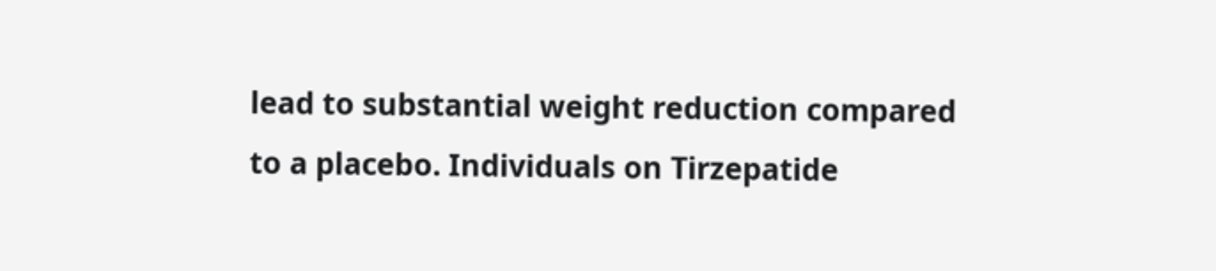lead to substantial weight reduction compared to a placebo. Individuals on Tirzepatide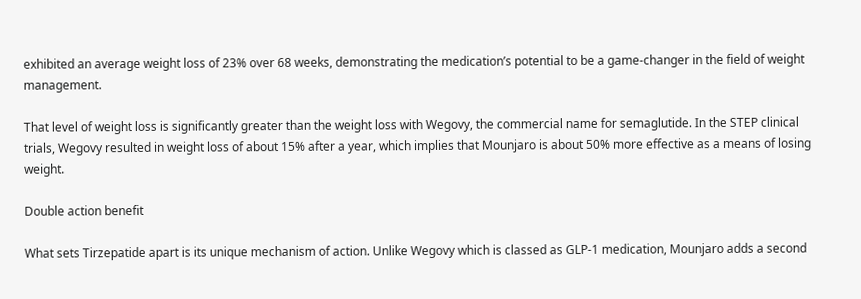exhibited an average weight loss of 23% over 68 weeks, demonstrating the medication’s potential to be a game-changer in the field of weight management.

That level of weight loss is significantly greater than the weight loss with Wegovy, the commercial name for semaglutide. In the STEP clinical trials, Wegovy resulted in weight loss of about 15% after a year, which implies that Mounjaro is about 50% more effective as a means of losing weight.

Double action benefit

What sets Tirzepatide apart is its unique mechanism of action. Unlike Wegovy which is classed as GLP-1 medication, Mounjaro adds a second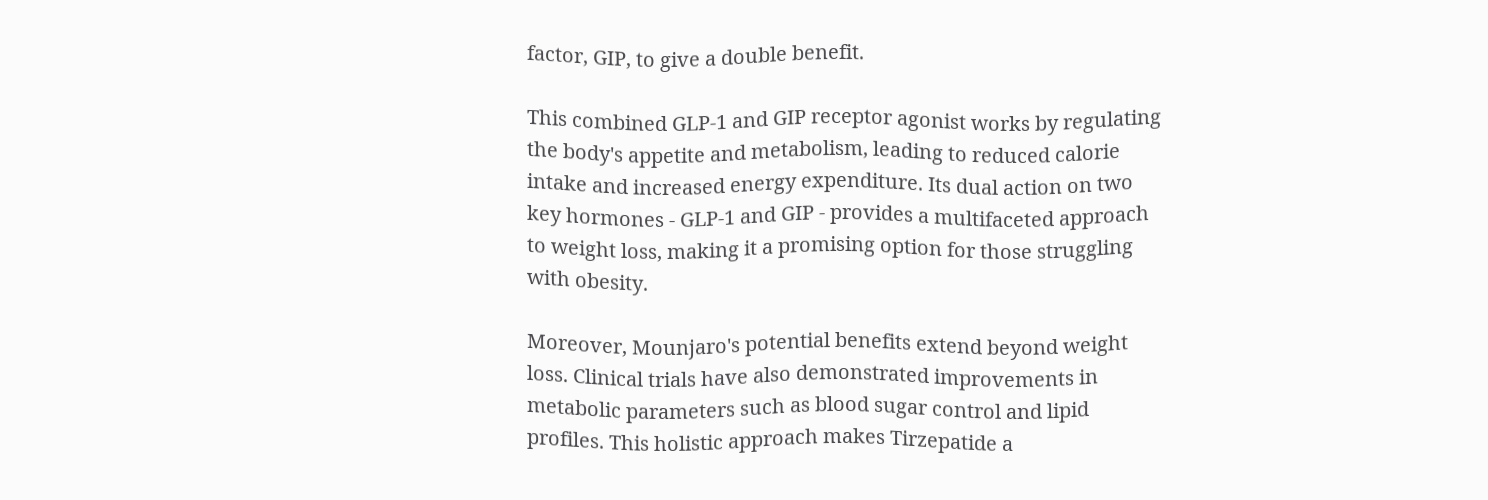factor, GIP, to give a double benefit.

This combined GLP-1 and GIP receptor agonist works by regulating the body's appetite and metabolism, leading to reduced calorie intake and increased energy expenditure. Its dual action on two key hormones - GLP-1 and GIP - provides a multifaceted approach to weight loss, making it a promising option for those struggling with obesity.

Moreover, Mounjaro's potential benefits extend beyond weight loss. Clinical trials have also demonstrated improvements in metabolic parameters such as blood sugar control and lipid profiles. This holistic approach makes Tirzepatide a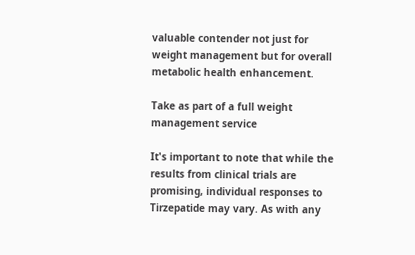valuable contender not just for weight management but for overall metabolic health enhancement.

Take as part of a full weight management service

It's important to note that while the results from clinical trials are promising, individual responses to Tirzepatide may vary. As with any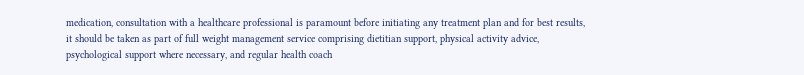medication, consultation with a healthcare professional is paramount before initiating any treatment plan and for best results, it should be taken as part of full weight management service comprising dietitian support, physical activity advice, psychological support where necessary, and regular health coach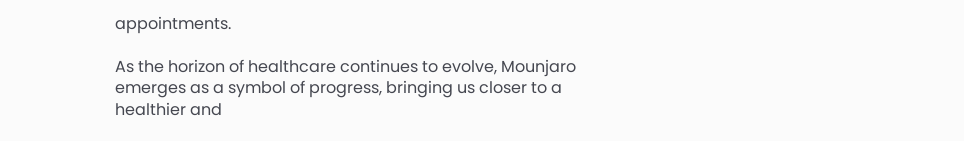appointments.

As the horizon of healthcare continues to evolve, Mounjaro emerges as a symbol of progress, bringing us closer to a healthier and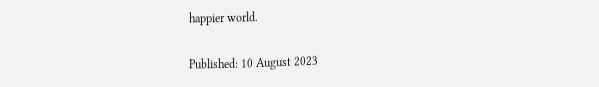happier world.

Published: 10 August 2023